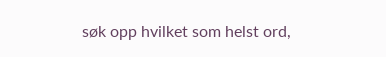søk opp hvilket som helst ord,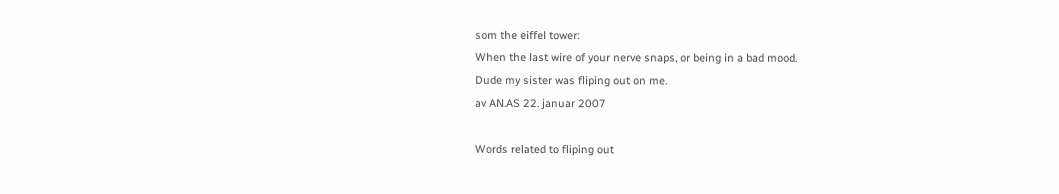som the eiffel tower:
When the last wire of your nerve snaps, or being in a bad mood.
Dude my sister was fliping out on me.
av AN.AS 22. januar 2007

Words related to fliping out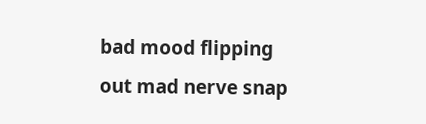bad mood flipping out mad nerve snap